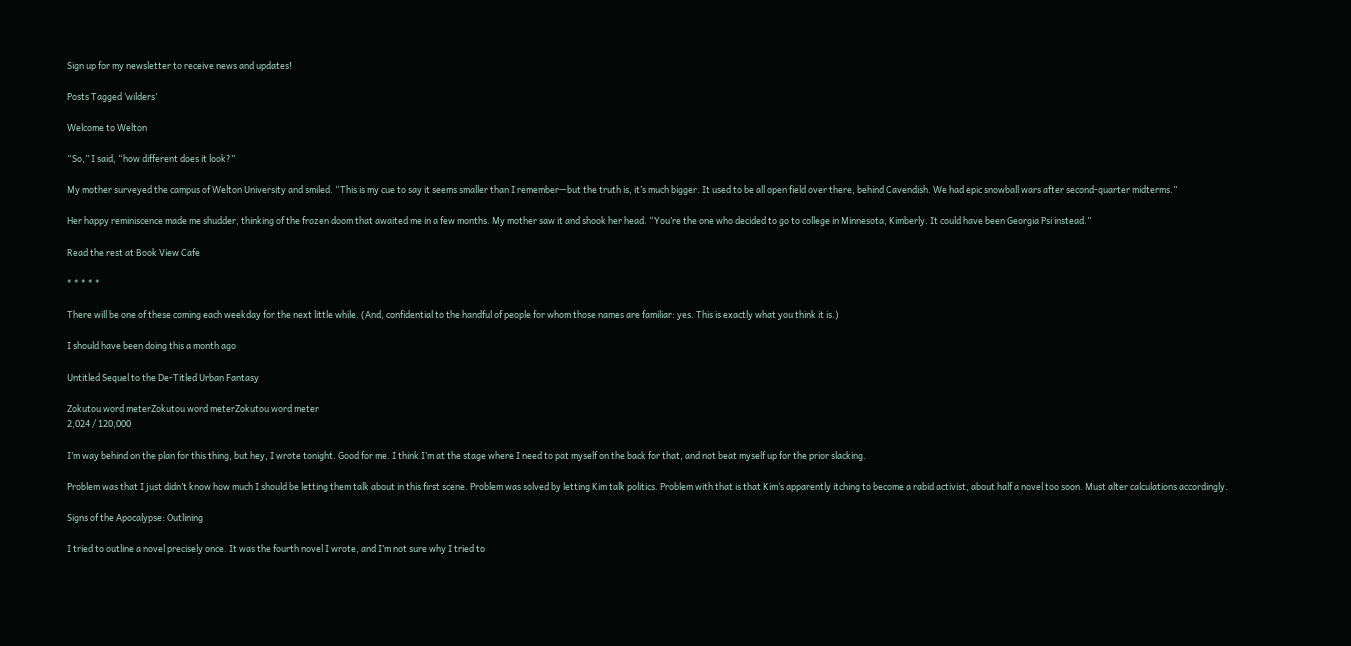Sign up for my newsletter to receive news and updates!

Posts Tagged ‘wilders’

Welcome to Welton

“So,” I said, “how different does it look?”

My mother surveyed the campus of Welton University and smiled. “This is my cue to say it seems smaller than I remember—but the truth is, it’s much bigger. It used to be all open field over there, behind Cavendish. We had epic snowball wars after second-quarter midterms.”

Her happy reminiscence made me shudder, thinking of the frozen doom that awaited me in a few months. My mother saw it and shook her head. “You’re the one who decided to go to college in Minnesota, Kimberly. It could have been Georgia Psi instead.”

Read the rest at Book View Cafe

* * * * *

There will be one of these coming each weekday for the next little while. (And, confidential to the handful of people for whom those names are familiar: yes. This is exactly what you think it is.)

I should have been doing this a month ago

Untitled Sequel to the De-Titled Urban Fantasy

Zokutou word meterZokutou word meterZokutou word meter
2,024 / 120,000

I’m way behind on the plan for this thing, but hey, I wrote tonight. Good for me. I think I’m at the stage where I need to pat myself on the back for that, and not beat myself up for the prior slacking.

Problem was that I just didn’t know how much I should be letting them talk about in this first scene. Problem was solved by letting Kim talk politics. Problem with that is that Kim’s apparently itching to become a rabid activist, about half a novel too soon. Must alter calculations accordingly.

Signs of the Apocalypse: Outlining

I tried to outline a novel precisely once. It was the fourth novel I wrote, and I’m not sure why I tried to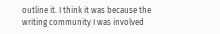outline it. I think it was because the writing community I was involved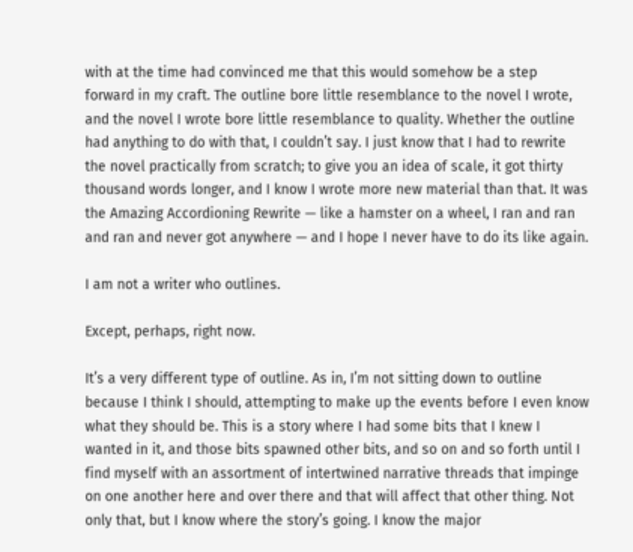with at the time had convinced me that this would somehow be a step forward in my craft. The outline bore little resemblance to the novel I wrote, and the novel I wrote bore little resemblance to quality. Whether the outline had anything to do with that, I couldn’t say. I just know that I had to rewrite the novel practically from scratch; to give you an idea of scale, it got thirty thousand words longer, and I know I wrote more new material than that. It was the Amazing Accordioning Rewrite — like a hamster on a wheel, I ran and ran and ran and never got anywhere — and I hope I never have to do its like again.

I am not a writer who outlines.

Except, perhaps, right now.

It’s a very different type of outline. As in, I’m not sitting down to outline because I think I should, attempting to make up the events before I even know what they should be. This is a story where I had some bits that I knew I wanted in it, and those bits spawned other bits, and so on and so forth until I find myself with an assortment of intertwined narrative threads that impinge on one another here and over there and that will affect that other thing. Not only that, but I know where the story’s going. I know the major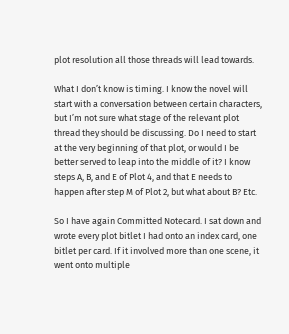plot resolution all those threads will lead towards.

What I don’t know is timing. I know the novel will start with a conversation between certain characters, but I’m not sure what stage of the relevant plot thread they should be discussing. Do I need to start at the very beginning of that plot, or would I be better served to leap into the middle of it? I know steps A, B, and E of Plot 4, and that E needs to happen after step M of Plot 2, but what about B? Etc.

So I have again Committed Notecard. I sat down and wrote every plot bitlet I had onto an index card, one bitlet per card. If it involved more than one scene, it went onto multiple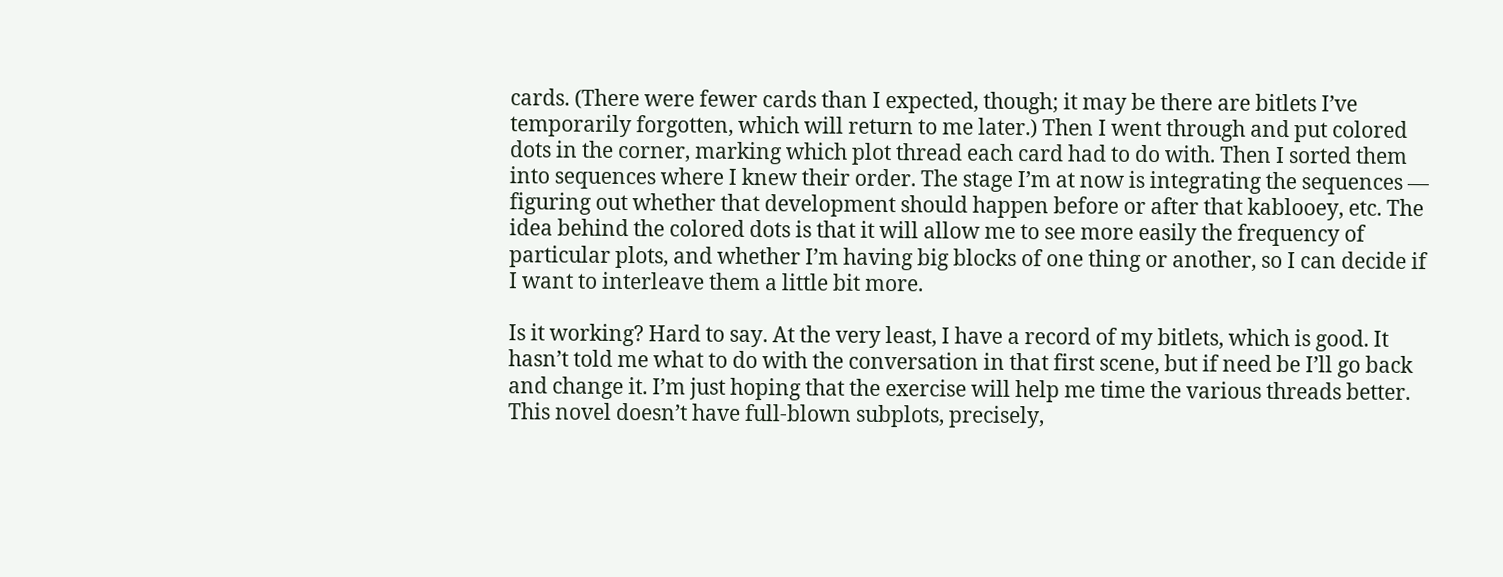cards. (There were fewer cards than I expected, though; it may be there are bitlets I’ve temporarily forgotten, which will return to me later.) Then I went through and put colored dots in the corner, marking which plot thread each card had to do with. Then I sorted them into sequences where I knew their order. The stage I’m at now is integrating the sequences — figuring out whether that development should happen before or after that kablooey, etc. The idea behind the colored dots is that it will allow me to see more easily the frequency of particular plots, and whether I’m having big blocks of one thing or another, so I can decide if I want to interleave them a little bit more.

Is it working? Hard to say. At the very least, I have a record of my bitlets, which is good. It hasn’t told me what to do with the conversation in that first scene, but if need be I’ll go back and change it. I’m just hoping that the exercise will help me time the various threads better. This novel doesn’t have full-blown subplots, precisely,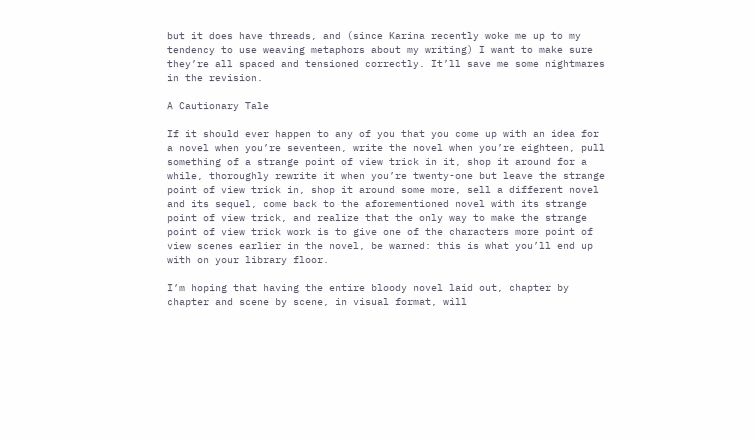but it does have threads, and (since Karina recently woke me up to my tendency to use weaving metaphors about my writing) I want to make sure they’re all spaced and tensioned correctly. It’ll save me some nightmares in the revision.

A Cautionary Tale

If it should ever happen to any of you that you come up with an idea for a novel when you’re seventeen, write the novel when you’re eighteen, pull something of a strange point of view trick in it, shop it around for a while, thoroughly rewrite it when you’re twenty-one but leave the strange point of view trick in, shop it around some more, sell a different novel and its sequel, come back to the aforementioned novel with its strange point of view trick, and realize that the only way to make the strange point of view trick work is to give one of the characters more point of view scenes earlier in the novel, be warned: this is what you’ll end up with on your library floor.

I’m hoping that having the entire bloody novel laid out, chapter by chapter and scene by scene, in visual format, will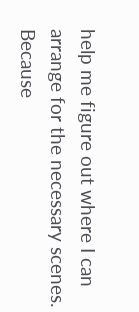help me figure out where I can arrange for the necessary scenes. Because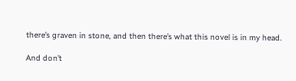there’s graven in stone, and then there’s what this novel is in my head.

And don’t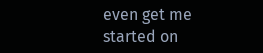even get me started on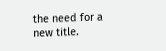the need for a new title.